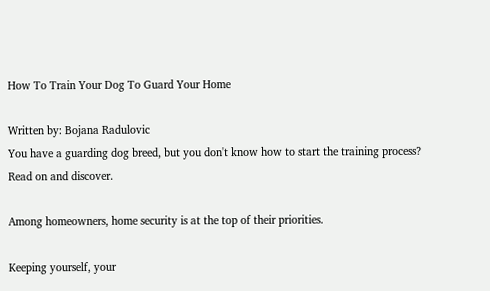How To Train Your Dog To Guard Your Home

Written by: Bojana Radulovic
You have a guarding dog breed, but you don't know how to start the training process? Read on and discover.

Among homeowners, home security is at the top of their priorities.

Keeping yourself, your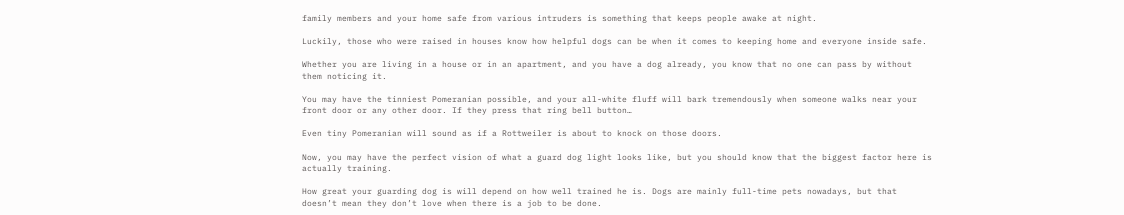family members and your home safe from various intruders is something that keeps people awake at night.

Luckily, those who were raised in houses know how helpful dogs can be when it comes to keeping home and everyone inside safe.

Whether you are living in a house or in an apartment, and you have a dog already, you know that no one can pass by without them noticing it.

You may have the tinniest Pomeranian possible, and your all-white fluff will bark tremendously when someone walks near your front door or any other door. If they press that ring bell button…

Even tiny Pomeranian will sound as if a Rottweiler is about to knock on those doors.

Now, you may have the perfect vision of what a guard dog light looks like, but you should know that the biggest factor here is actually training.

How great your guarding dog is will depend on how well trained he is. Dogs are mainly full-time pets nowadays, but that doesn’t mean they don’t love when there is a job to be done.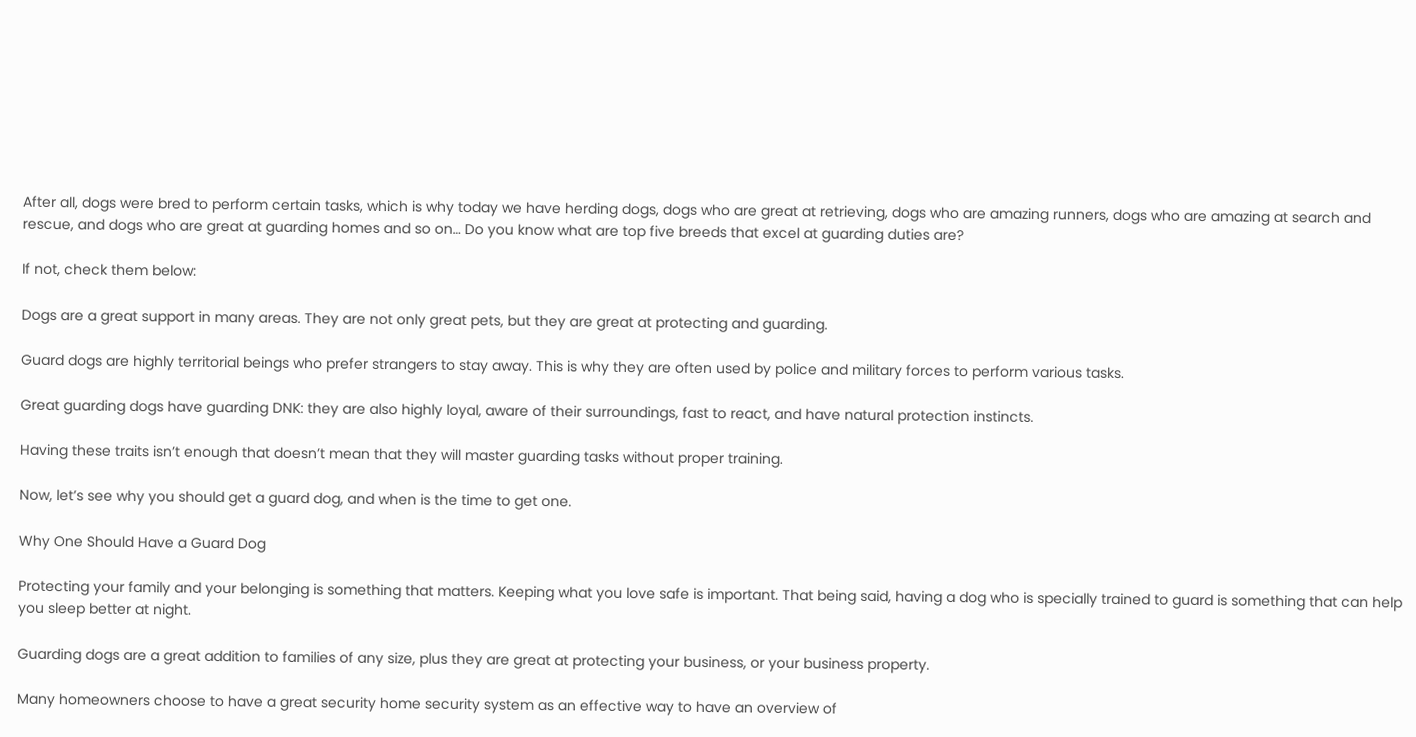After all, dogs were bred to perform certain tasks, which is why today we have herding dogs, dogs who are great at retrieving, dogs who are amazing runners, dogs who are amazing at search and rescue, and dogs who are great at guarding homes and so on… Do you know what are top five breeds that excel at guarding duties are?

If not, check them below:

Dogs are a great support in many areas. They are not only great pets, but they are great at protecting and guarding.

Guard dogs are highly territorial beings who prefer strangers to stay away. This is why they are often used by police and military forces to perform various tasks.

Great guarding dogs have guarding DNK: they are also highly loyal, aware of their surroundings, fast to react, and have natural protection instincts.

Having these traits isn’t enough that doesn’t mean that they will master guarding tasks without proper training.

Now, let’s see why you should get a guard dog, and when is the time to get one.

Why One Should Have a Guard Dog

Protecting your family and your belonging is something that matters. Keeping what you love safe is important. That being said, having a dog who is specially trained to guard is something that can help you sleep better at night.

Guarding dogs are a great addition to families of any size, plus they are great at protecting your business, or your business property.

Many homeowners choose to have a great security home security system as an effective way to have an overview of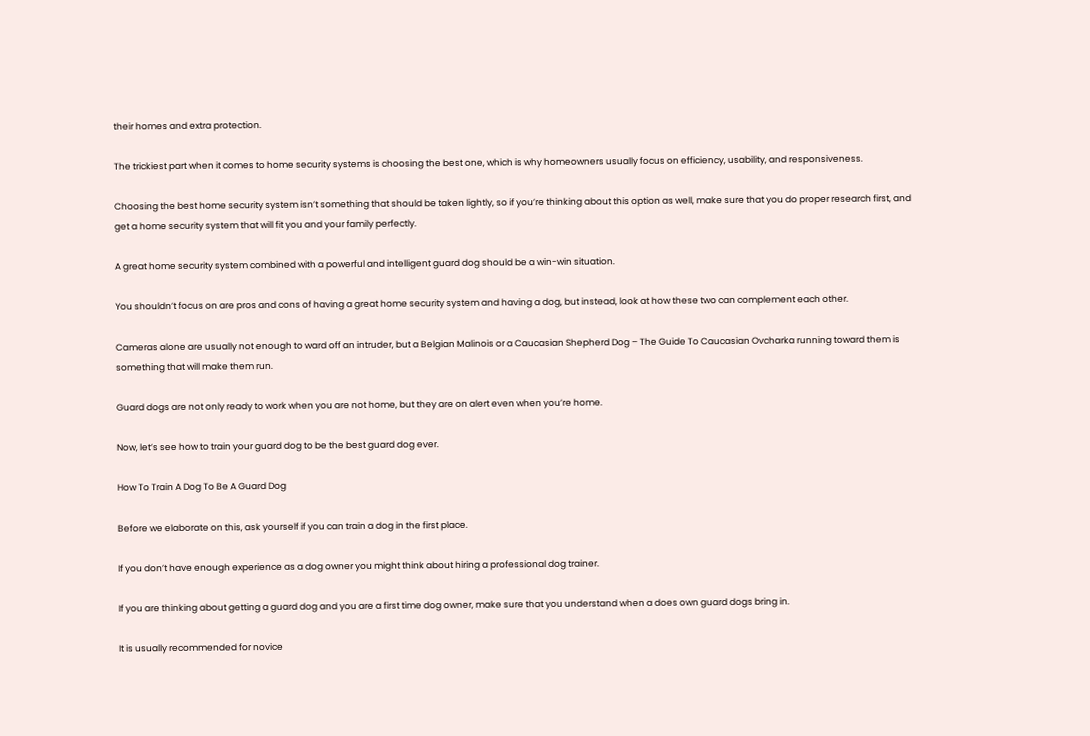their homes and extra protection.

The trickiest part when it comes to home security systems is choosing the best one, which is why homeowners usually focus on efficiency, usability, and responsiveness.

Choosing the best home security system isn’t something that should be taken lightly, so if you’re thinking about this option as well, make sure that you do proper research first, and get a home security system that will fit you and your family perfectly.

A great home security system combined with a powerful and intelligent guard dog should be a win-win situation.

You shouldn’t focus on are pros and cons of having a great home security system and having a dog, but instead, look at how these two can complement each other.

Cameras alone are usually not enough to ward off an intruder, but a Belgian Malinois or a Caucasian Shepherd Dog – The Guide To Caucasian Ovcharka running toward them is something that will make them run.

Guard dogs are not only ready to work when you are not home, but they are on alert even when you’re home.

Now, let’s see how to train your guard dog to be the best guard dog ever.

How To Train A Dog To Be A Guard Dog

Before we elaborate on this, ask yourself if you can train a dog in the first place.

If you don’t have enough experience as a dog owner you might think about hiring a professional dog trainer.

If you are thinking about getting a guard dog and you are a first time dog owner, make sure that you understand when a does own guard dogs bring in.

It is usually recommended for novice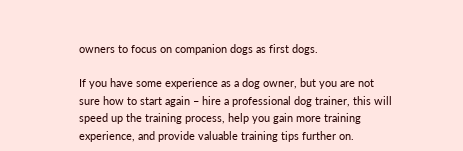owners to focus on companion dogs as first dogs.

If you have some experience as a dog owner, but you are not sure how to start again – hire a professional dog trainer, this will speed up the training process, help you gain more training experience, and provide valuable training tips further on.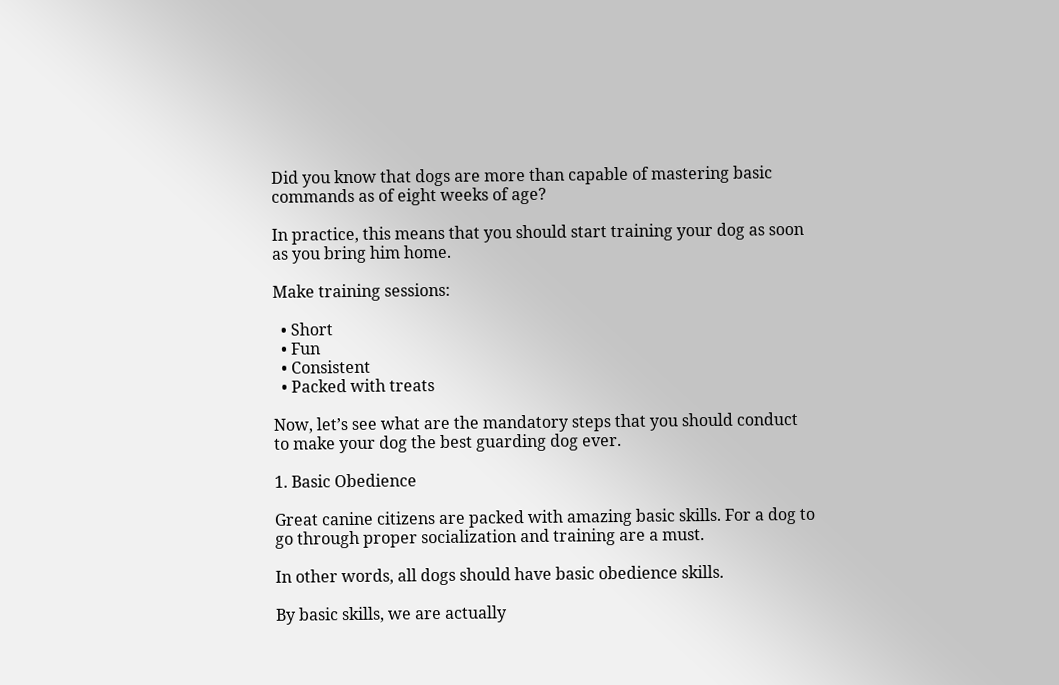Did you know that dogs are more than capable of mastering basic commands as of eight weeks of age?

In practice, this means that you should start training your dog as soon as you bring him home.

Make training sessions:

  • Short
  • Fun
  • Consistent
  • Packed with treats

Now, let’s see what are the mandatory steps that you should conduct to make your dog the best guarding dog ever.

1. Basic Obedience

Great canine citizens are packed with amazing basic skills. For a dog to go through proper socialization and training are a must.

In other words, all dogs should have basic obedience skills.

By basic skills, we are actually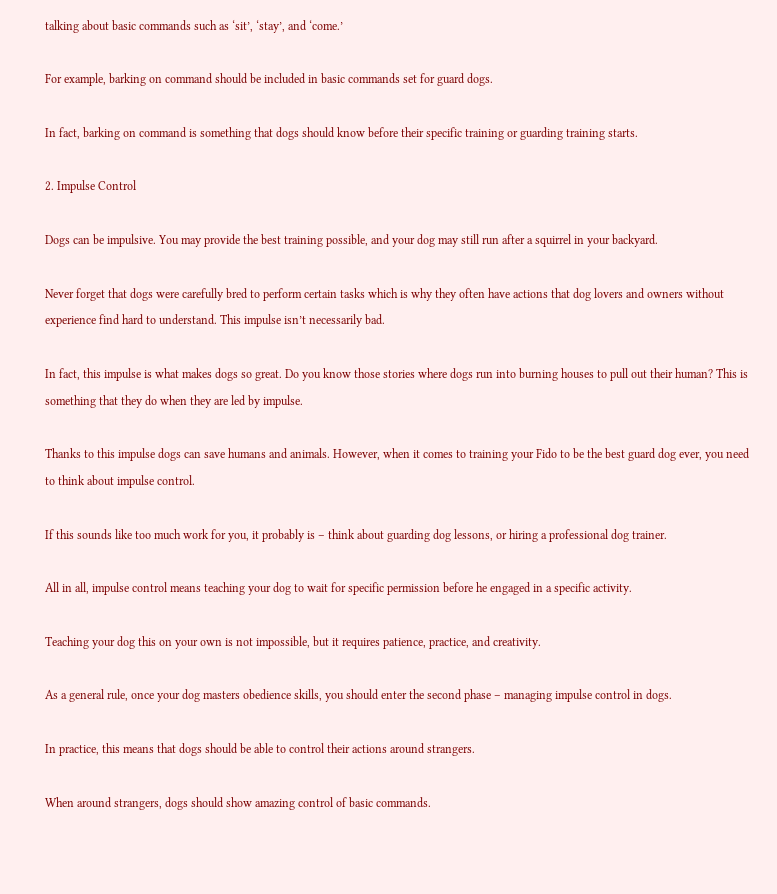talking about basic commands such as ‘sit’, ‘stay’, and ‘come.’

For example, barking on command should be included in basic commands set for guard dogs.

In fact, barking on command is something that dogs should know before their specific training or guarding training starts.

2. Impulse Control

Dogs can be impulsive. You may provide the best training possible, and your dog may still run after a squirrel in your backyard.

Never forget that dogs were carefully bred to perform certain tasks which is why they often have actions that dog lovers and owners without experience find hard to understand. This impulse isn’t necessarily bad.

In fact, this impulse is what makes dogs so great. Do you know those stories where dogs run into burning houses to pull out their human? This is something that they do when they are led by impulse.

Thanks to this impulse dogs can save humans and animals. However, when it comes to training your Fido to be the best guard dog ever, you need to think about impulse control.

If this sounds like too much work for you, it probably is – think about guarding dog lessons, or hiring a professional dog trainer.

All in all, impulse control means teaching your dog to wait for specific permission before he engaged in a specific activity.

Teaching your dog this on your own is not impossible, but it requires patience, practice, and creativity.

As a general rule, once your dog masters obedience skills, you should enter the second phase – managing impulse control in dogs.

In practice, this means that dogs should be able to control their actions around strangers.

When around strangers, dogs should show amazing control of basic commands.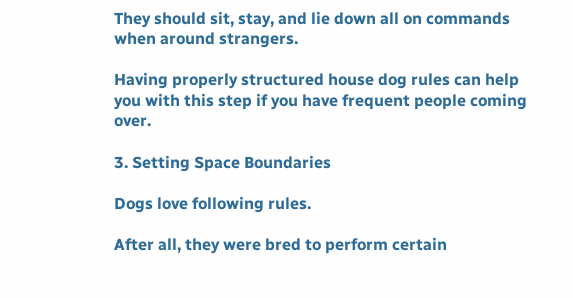They should sit, stay, and lie down all on commands when around strangers.

Having properly structured house dog rules can help you with this step if you have frequent people coming over.

3. Setting Space Boundaries

Dogs love following rules.

After all, they were bred to perform certain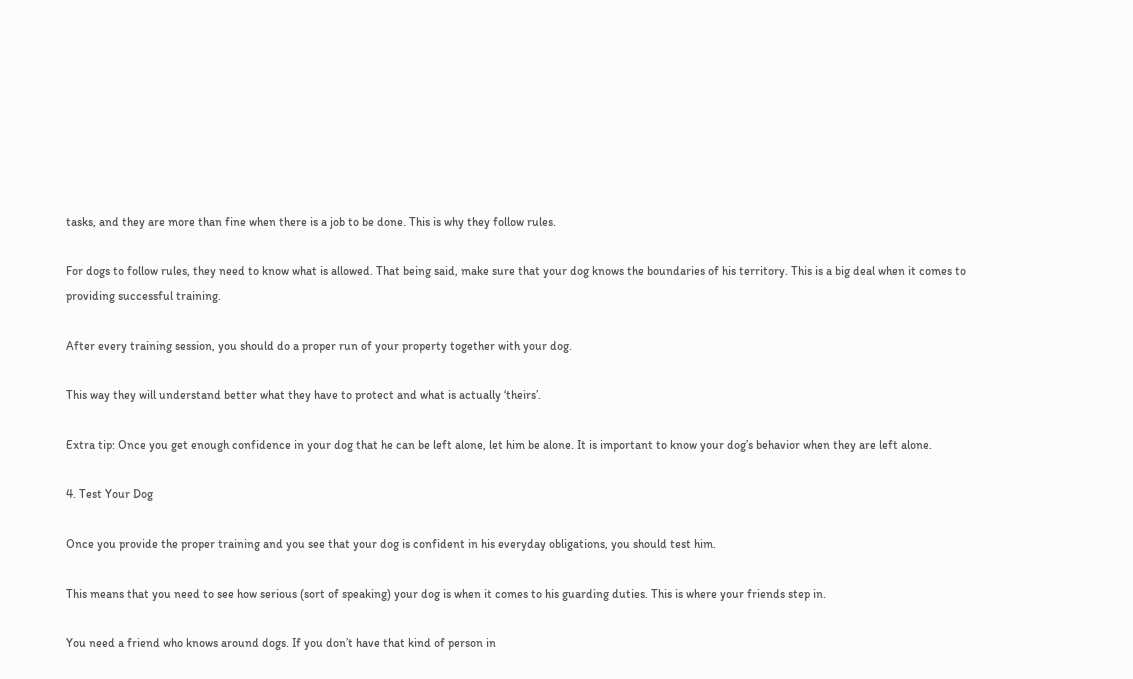tasks, and they are more than fine when there is a job to be done. This is why they follow rules.

For dogs to follow rules, they need to know what is allowed. That being said, make sure that your dog knows the boundaries of his territory. This is a big deal when it comes to providing successful training.

After every training session, you should do a proper run of your property together with your dog.

This way they will understand better what they have to protect and what is actually ‘theirs’.

Extra tip: Once you get enough confidence in your dog that he can be left alone, let him be alone. It is important to know your dog’s behavior when they are left alone.

4. Test Your Dog

Once you provide the proper training and you see that your dog is confident in his everyday obligations, you should test him.

This means that you need to see how serious (sort of speaking) your dog is when it comes to his guarding duties. This is where your friends step in.

You need a friend who knows around dogs. If you don’t have that kind of person in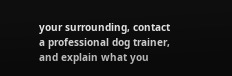your surrounding, contact a professional dog trainer, and explain what you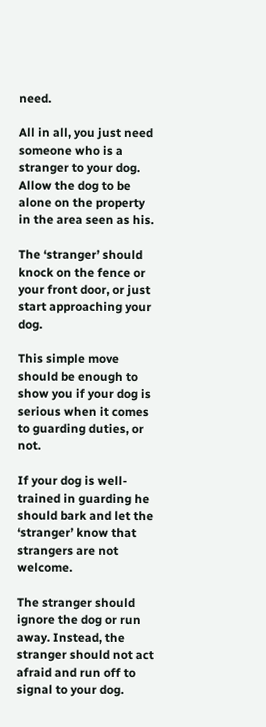need.

All in all, you just need someone who is a stranger to your dog. Allow the dog to be alone on the property in the area seen as his.

The ‘stranger’ should knock on the fence or your front door, or just start approaching your dog.

This simple move should be enough to show you if your dog is serious when it comes to guarding duties, or not.

If your dog is well-trained in guarding he should bark and let the ‘stranger’ know that strangers are not welcome.

The stranger should ignore the dog or run away. Instead, the stranger should not act afraid and run off to signal to your dog.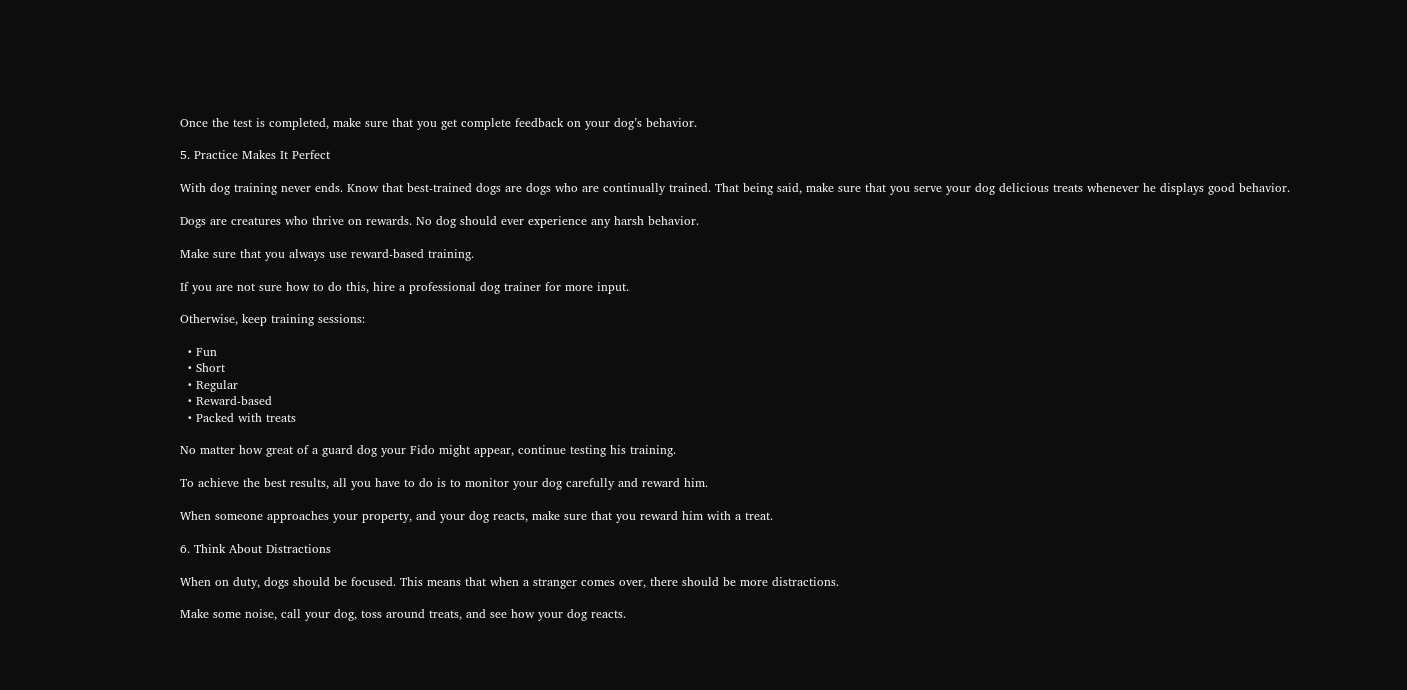Once the test is completed, make sure that you get complete feedback on your dog’s behavior.

5. Practice Makes It Perfect

With dog training never ends. Know that best-trained dogs are dogs who are continually trained. That being said, make sure that you serve your dog delicious treats whenever he displays good behavior.

Dogs are creatures who thrive on rewards. No dog should ever experience any harsh behavior.

Make sure that you always use reward-based training.

If you are not sure how to do this, hire a professional dog trainer for more input.

Otherwise, keep training sessions:

  • Fun
  • Short
  • Regular
  • Reward-based
  • Packed with treats

No matter how great of a guard dog your Fido might appear, continue testing his training.

To achieve the best results, all you have to do is to monitor your dog carefully and reward him.

When someone approaches your property, and your dog reacts, make sure that you reward him with a treat.

6. Think About Distractions

When on duty, dogs should be focused. This means that when a stranger comes over, there should be more distractions.

Make some noise, call your dog, toss around treats, and see how your dog reacts.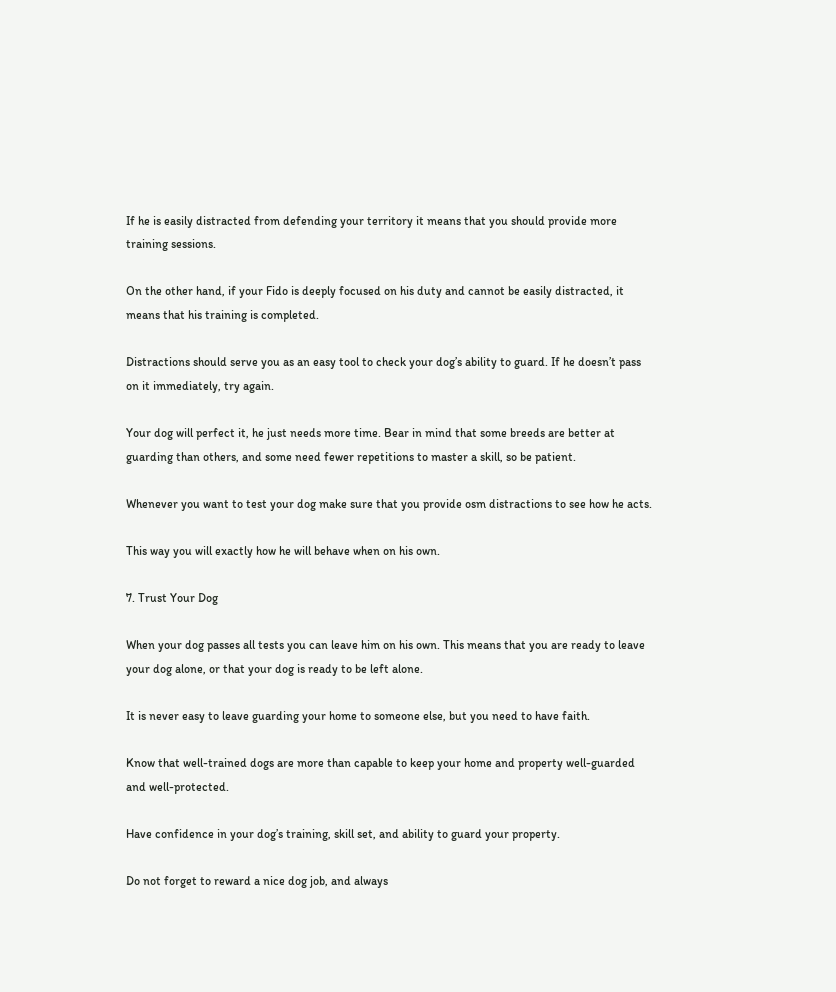If he is easily distracted from defending your territory it means that you should provide more training sessions.

On the other hand, if your Fido is deeply focused on his duty and cannot be easily distracted, it means that his training is completed.

Distractions should serve you as an easy tool to check your dog’s ability to guard. If he doesn’t pass on it immediately, try again.

Your dog will perfect it, he just needs more time. Bear in mind that some breeds are better at guarding than others, and some need fewer repetitions to master a skill, so be patient.

Whenever you want to test your dog make sure that you provide osm distractions to see how he acts.

This way you will exactly how he will behave when on his own.

7. Trust Your Dog

When your dog passes all tests you can leave him on his own. This means that you are ready to leave your dog alone, or that your dog is ready to be left alone.

It is never easy to leave guarding your home to someone else, but you need to have faith.

Know that well-trained dogs are more than capable to keep your home and property well-guarded and well-protected.

Have confidence in your dog’s training, skill set, and ability to guard your property.

Do not forget to reward a nice dog job, and always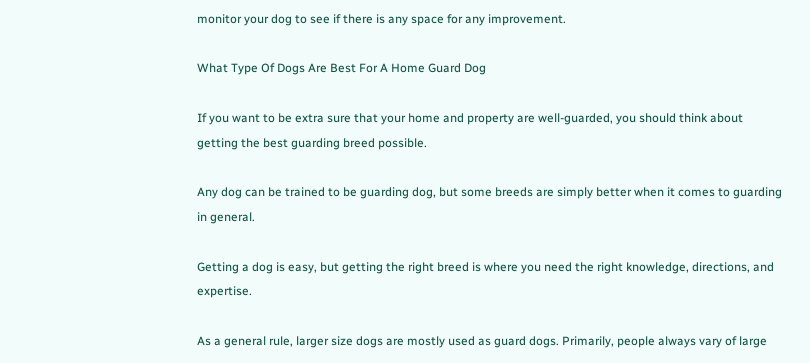monitor your dog to see if there is any space for any improvement.

What Type Of Dogs Are Best For A Home Guard Dog

If you want to be extra sure that your home and property are well-guarded, you should think about getting the best guarding breed possible.

Any dog can be trained to be guarding dog, but some breeds are simply better when it comes to guarding in general.

Getting a dog is easy, but getting the right breed is where you need the right knowledge, directions, and expertise.

As a general rule, larger size dogs are mostly used as guard dogs. Primarily, people always vary of large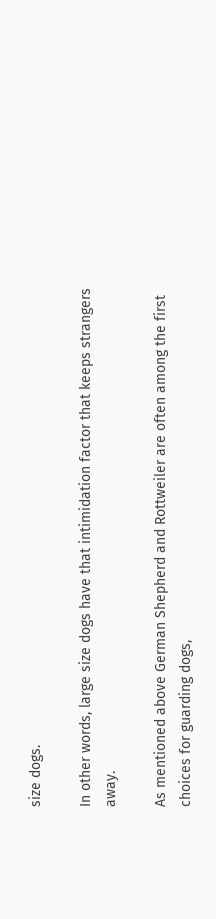size dogs.

In other words, large size dogs have that intimidation factor that keeps strangers away.

As mentioned above German Shepherd and Rottweiler are often among the first choices for guarding dogs,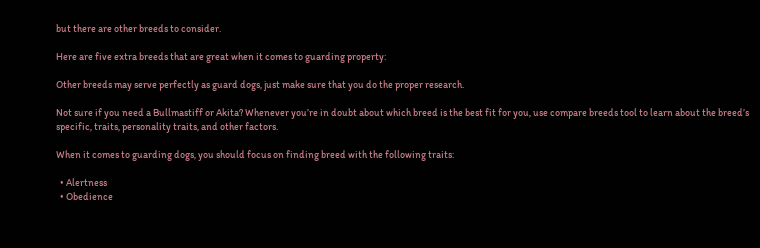but there are other breeds to consider.

Here are five extra breeds that are great when it comes to guarding property:

Other breeds may serve perfectly as guard dogs, just make sure that you do the proper research.

Not sure if you need a Bullmastiff or Akita? Whenever you’re in doubt about which breed is the best fit for you, use compare breeds tool to learn about the breed’s specific, traits, personality traits, and other factors.

When it comes to guarding dogs, you should focus on finding breed with the following traits:

  • Alertness
  • Obedience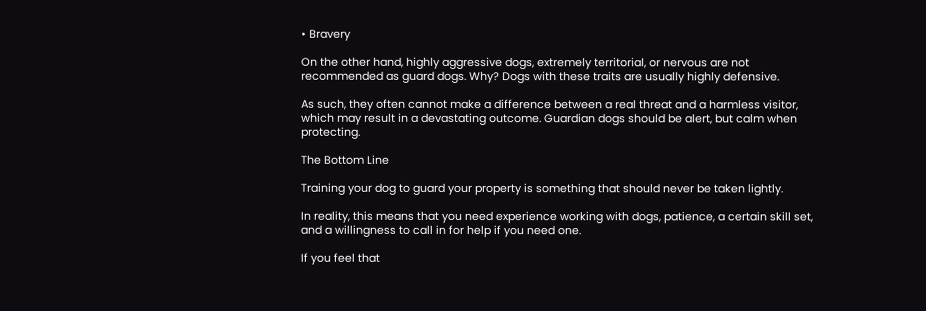• Bravery

On the other hand, highly aggressive dogs, extremely territorial, or nervous are not recommended as guard dogs. Why? Dogs with these traits are usually highly defensive.

As such, they often cannot make a difference between a real threat and a harmless visitor, which may result in a devastating outcome. Guardian dogs should be alert, but calm when protecting.

The Bottom Line

Training your dog to guard your property is something that should never be taken lightly.

In reality, this means that you need experience working with dogs, patience, a certain skill set, and a willingness to call in for help if you need one.

If you feel that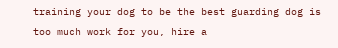training your dog to be the best guarding dog is too much work for you, hire a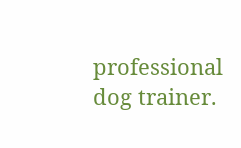professional dog trainer.